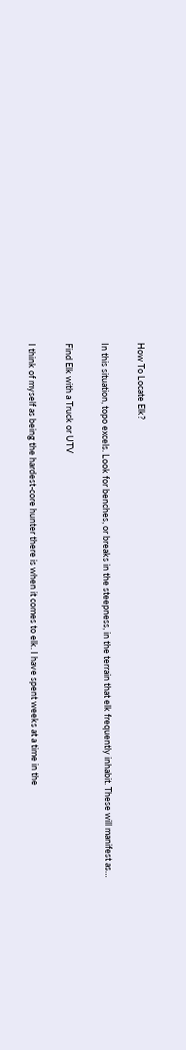How To Locate Elk?

In this situation, topo excels. Look for benches, or breaks in the steepness, in the terrain that elk frequently inhabit. These will manifest as…

Find Elk with a Truck or UTV

I think of myself as being the hardest-core hunter there is when it comes to elk. I have spent weeks at a time in the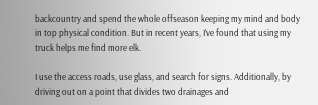backcountry and spend the whole offseason keeping my mind and body in top physical condition. But in recent years, I’ve found that using my truck helps me find more elk.

I use the access roads, use glass, and search for signs. Additionally, by driving out on a point that divides two drainages and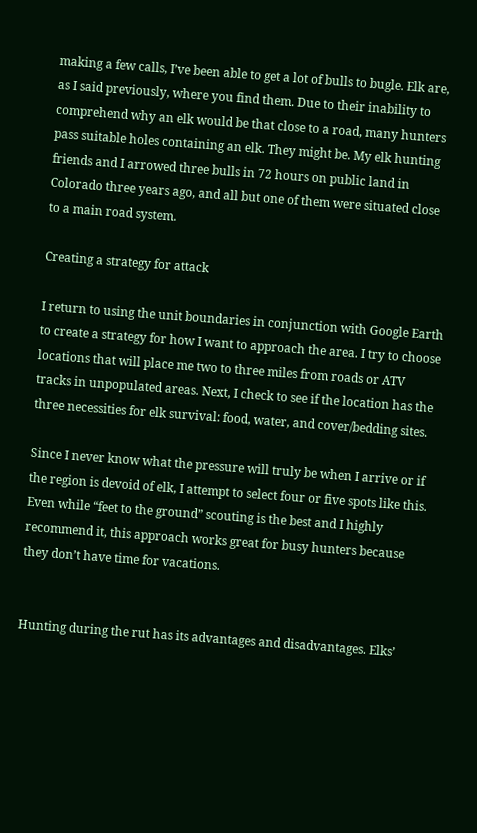making a few calls, I’ve been able to get a lot of bulls to bugle. Elk are, as I said previously, where you find them. Due to their inability to comprehend why an elk would be that close to a road, many hunters pass suitable holes containing an elk. They might be. My elk hunting friends and I arrowed three bulls in 72 hours on public land in Colorado three years ago, and all but one of them were situated close to a main road system.

Creating a strategy for attack

I return to using the unit boundaries in conjunction with Google Earth to create a strategy for how I want to approach the area. I try to choose locations that will place me two to three miles from roads or ATV tracks in unpopulated areas. Next, I check to see if the location has the three necessities for elk survival: food, water, and cover/bedding sites.

Since I never know what the pressure will truly be when I arrive or if the region is devoid of elk, I attempt to select four or five spots like this. Even while “feet to the ground” scouting is the best and I highly recommend it, this approach works great for busy hunters because they don’t have time for vacations.


Hunting during the rut has its advantages and disadvantages. Elks’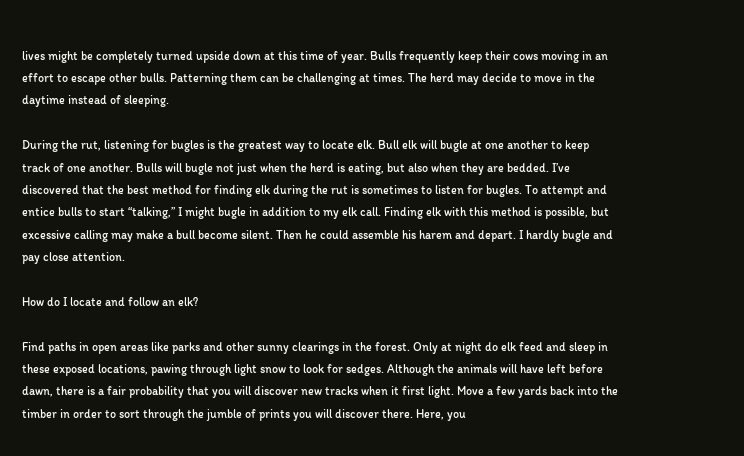lives might be completely turned upside down at this time of year. Bulls frequently keep their cows moving in an effort to escape other bulls. Patterning them can be challenging at times. The herd may decide to move in the daytime instead of sleeping.

During the rut, listening for bugles is the greatest way to locate elk. Bull elk will bugle at one another to keep track of one another. Bulls will bugle not just when the herd is eating, but also when they are bedded. I’ve discovered that the best method for finding elk during the rut is sometimes to listen for bugles. To attempt and entice bulls to start “talking,” I might bugle in addition to my elk call. Finding elk with this method is possible, but excessive calling may make a bull become silent. Then he could assemble his harem and depart. I hardly bugle and pay close attention.

How do I locate and follow an elk?

Find paths in open areas like parks and other sunny clearings in the forest. Only at night do elk feed and sleep in these exposed locations, pawing through light snow to look for sedges. Although the animals will have left before dawn, there is a fair probability that you will discover new tracks when it first light. Move a few yards back into the timber in order to sort through the jumble of prints you will discover there. Here, you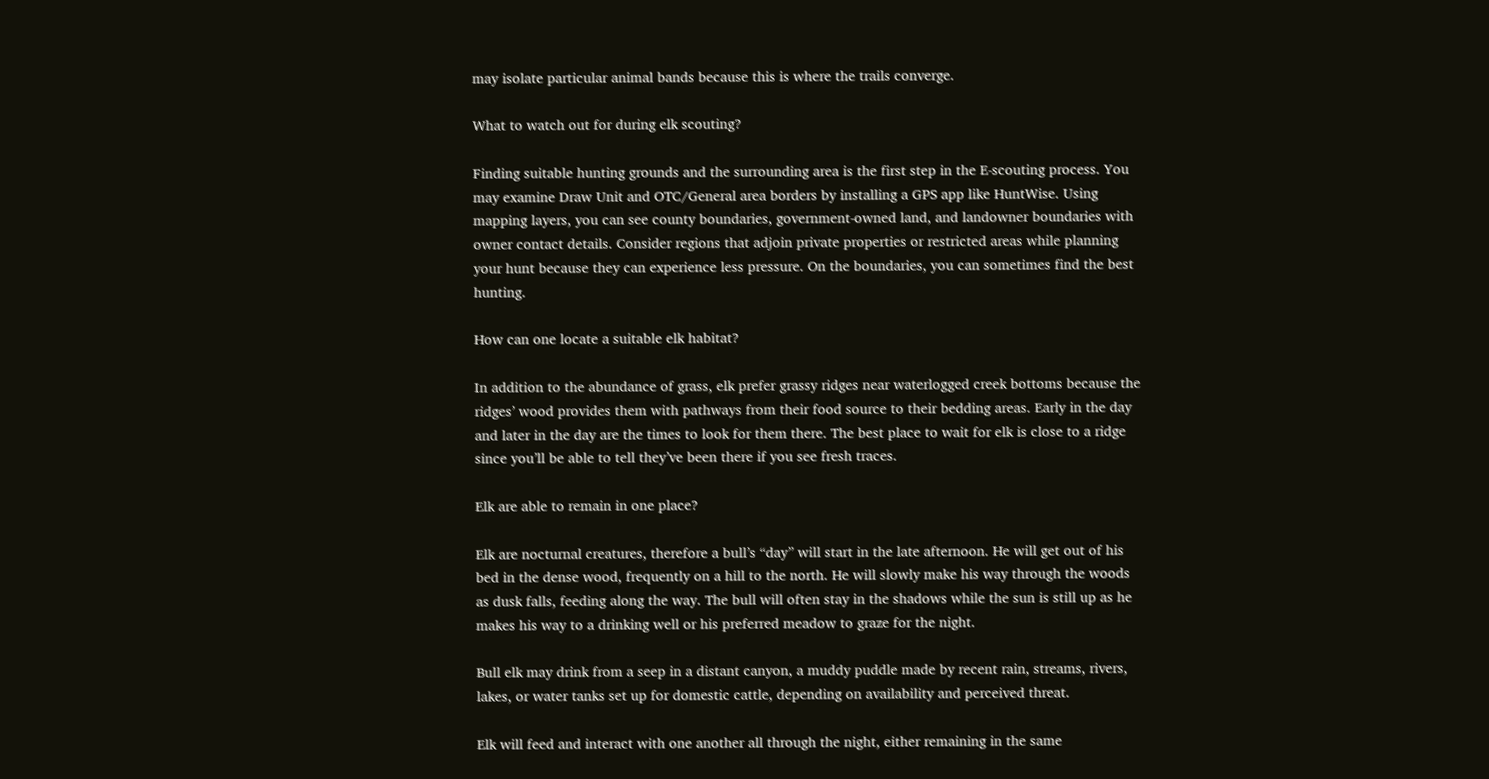may isolate particular animal bands because this is where the trails converge.

What to watch out for during elk scouting?

Finding suitable hunting grounds and the surrounding area is the first step in the E-scouting process. You may examine Draw Unit and OTC/General area borders by installing a GPS app like HuntWise. Using mapping layers, you can see county boundaries, government-owned land, and landowner boundaries with owner contact details. Consider regions that adjoin private properties or restricted areas while planning your hunt because they can experience less pressure. On the boundaries, you can sometimes find the best hunting.

How can one locate a suitable elk habitat?

In addition to the abundance of grass, elk prefer grassy ridges near waterlogged creek bottoms because the ridges’ wood provides them with pathways from their food source to their bedding areas. Early in the day and later in the day are the times to look for them there. The best place to wait for elk is close to a ridge since you’ll be able to tell they’ve been there if you see fresh traces.

Elk are able to remain in one place?

Elk are nocturnal creatures, therefore a bull’s “day” will start in the late afternoon. He will get out of his bed in the dense wood, frequently on a hill to the north. He will slowly make his way through the woods as dusk falls, feeding along the way. The bull will often stay in the shadows while the sun is still up as he makes his way to a drinking well or his preferred meadow to graze for the night.

Bull elk may drink from a seep in a distant canyon, a muddy puddle made by recent rain, streams, rivers, lakes, or water tanks set up for domestic cattle, depending on availability and perceived threat.

Elk will feed and interact with one another all through the night, either remaining in the same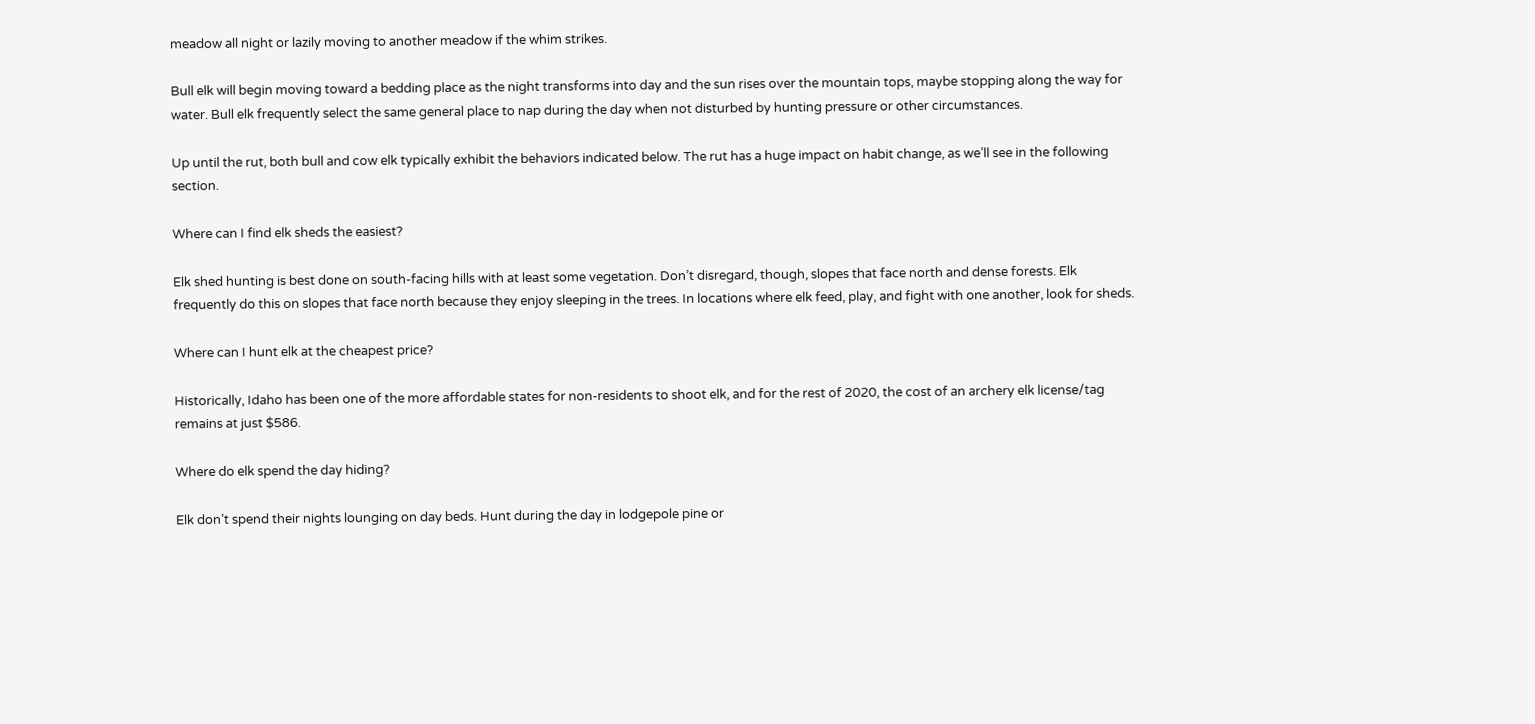meadow all night or lazily moving to another meadow if the whim strikes.

Bull elk will begin moving toward a bedding place as the night transforms into day and the sun rises over the mountain tops, maybe stopping along the way for water. Bull elk frequently select the same general place to nap during the day when not disturbed by hunting pressure or other circumstances.

Up until the rut, both bull and cow elk typically exhibit the behaviors indicated below. The rut has a huge impact on habit change, as we’ll see in the following section.

Where can I find elk sheds the easiest?

Elk shed hunting is best done on south-facing hills with at least some vegetation. Don’t disregard, though, slopes that face north and dense forests. Elk frequently do this on slopes that face north because they enjoy sleeping in the trees. In locations where elk feed, play, and fight with one another, look for sheds.

Where can I hunt elk at the cheapest price?

Historically, Idaho has been one of the more affordable states for non-residents to shoot elk, and for the rest of 2020, the cost of an archery elk license/tag remains at just $586.

Where do elk spend the day hiding?

Elk don’t spend their nights lounging on day beds. Hunt during the day in lodgepole pine or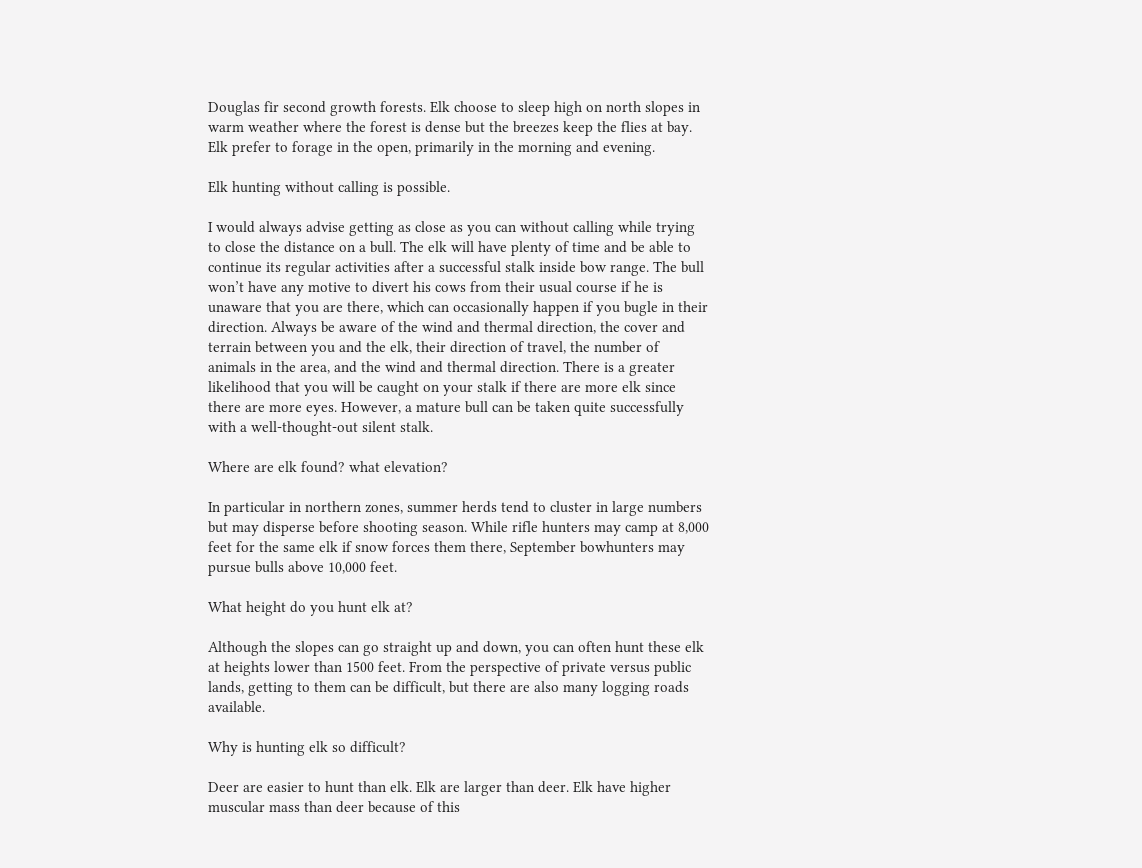Douglas fir second growth forests. Elk choose to sleep high on north slopes in warm weather where the forest is dense but the breezes keep the flies at bay. Elk prefer to forage in the open, primarily in the morning and evening.

Elk hunting without calling is possible.

I would always advise getting as close as you can without calling while trying to close the distance on a bull. The elk will have plenty of time and be able to continue its regular activities after a successful stalk inside bow range. The bull won’t have any motive to divert his cows from their usual course if he is unaware that you are there, which can occasionally happen if you bugle in their direction. Always be aware of the wind and thermal direction, the cover and terrain between you and the elk, their direction of travel, the number of animals in the area, and the wind and thermal direction. There is a greater likelihood that you will be caught on your stalk if there are more elk since there are more eyes. However, a mature bull can be taken quite successfully with a well-thought-out silent stalk.

Where are elk found? what elevation?

In particular in northern zones, summer herds tend to cluster in large numbers but may disperse before shooting season. While rifle hunters may camp at 8,000 feet for the same elk if snow forces them there, September bowhunters may pursue bulls above 10,000 feet.

What height do you hunt elk at?

Although the slopes can go straight up and down, you can often hunt these elk at heights lower than 1500 feet. From the perspective of private versus public lands, getting to them can be difficult, but there are also many logging roads available.

Why is hunting elk so difficult?

Deer are easier to hunt than elk. Elk are larger than deer. Elk have higher muscular mass than deer because of this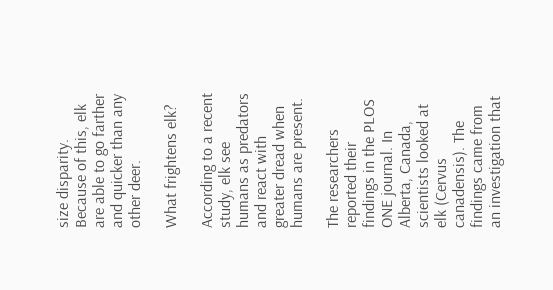size disparity. Because of this, elk are able to go farther and quicker than any other deer.

What frightens elk?

According to a recent study, elk see humans as predators and react with greater dread when humans are present.

The researchers reported their findings in the PLOS ONE journal. In Alberta, Canada, scientists looked at elk (Cervus canadensis). The findings came from an investigation that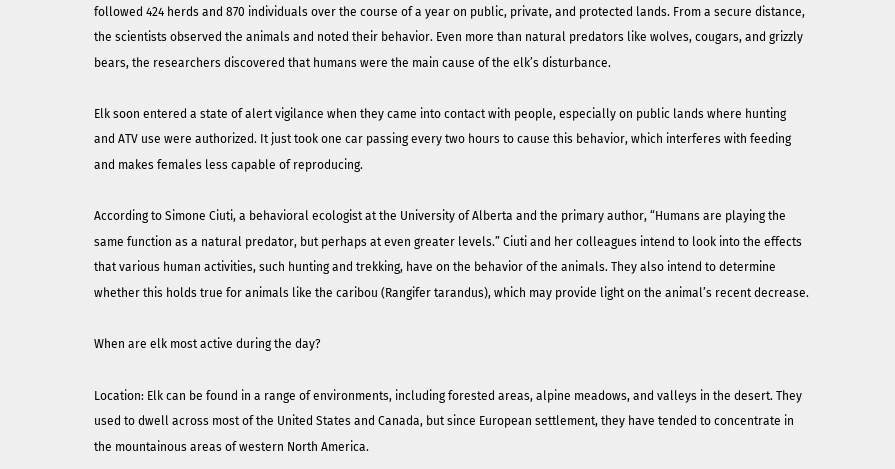followed 424 herds and 870 individuals over the course of a year on public, private, and protected lands. From a secure distance, the scientists observed the animals and noted their behavior. Even more than natural predators like wolves, cougars, and grizzly bears, the researchers discovered that humans were the main cause of the elk’s disturbance.

Elk soon entered a state of alert vigilance when they came into contact with people, especially on public lands where hunting and ATV use were authorized. It just took one car passing every two hours to cause this behavior, which interferes with feeding and makes females less capable of reproducing.

According to Simone Ciuti, a behavioral ecologist at the University of Alberta and the primary author, “Humans are playing the same function as a natural predator, but perhaps at even greater levels.” Ciuti and her colleagues intend to look into the effects that various human activities, such hunting and trekking, have on the behavior of the animals. They also intend to determine whether this holds true for animals like the caribou (Rangifer tarandus), which may provide light on the animal’s recent decrease.

When are elk most active during the day?

Location: Elk can be found in a range of environments, including forested areas, alpine meadows, and valleys in the desert. They used to dwell across most of the United States and Canada, but since European settlement, they have tended to concentrate in the mountainous areas of western North America.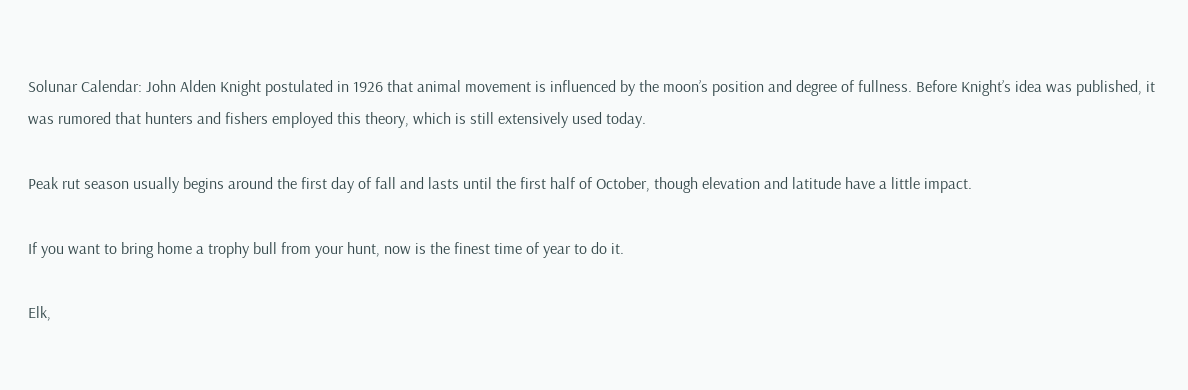Solunar Calendar: John Alden Knight postulated in 1926 that animal movement is influenced by the moon’s position and degree of fullness. Before Knight’s idea was published, it was rumored that hunters and fishers employed this theory, which is still extensively used today.

Peak rut season usually begins around the first day of fall and lasts until the first half of October, though elevation and latitude have a little impact.

If you want to bring home a trophy bull from your hunt, now is the finest time of year to do it.

Elk,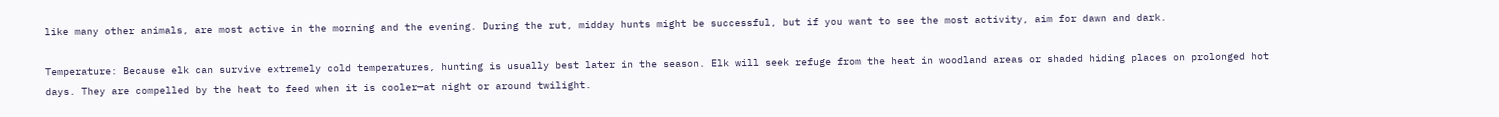like many other animals, are most active in the morning and the evening. During the rut, midday hunts might be successful, but if you want to see the most activity, aim for dawn and dark.

Temperature: Because elk can survive extremely cold temperatures, hunting is usually best later in the season. Elk will seek refuge from the heat in woodland areas or shaded hiding places on prolonged hot days. They are compelled by the heat to feed when it is cooler—at night or around twilight.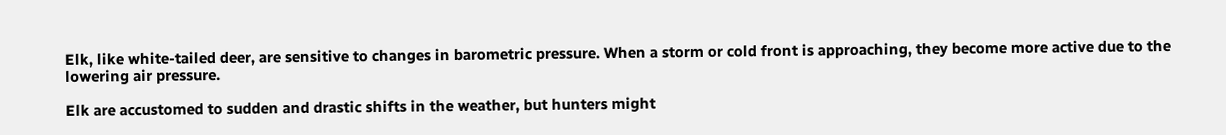Elk, like white-tailed deer, are sensitive to changes in barometric pressure. When a storm or cold front is approaching, they become more active due to the lowering air pressure.

Elk are accustomed to sudden and drastic shifts in the weather, but hunters might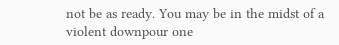not be as ready. You may be in the midst of a violent downpour one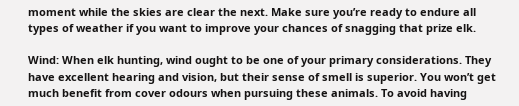moment while the skies are clear the next. Make sure you’re ready to endure all types of weather if you want to improve your chances of snagging that prize elk.

Wind: When elk hunting, wind ought to be one of your primary considerations. They have excellent hearing and vision, but their sense of smell is superior. You won’t get much benefit from cover odours when pursuing these animals. To avoid having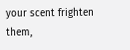your scent frighten them,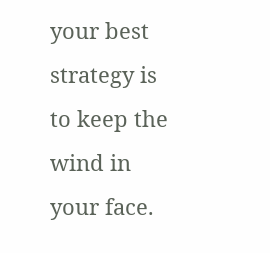your best strategy is to keep the wind in your face.